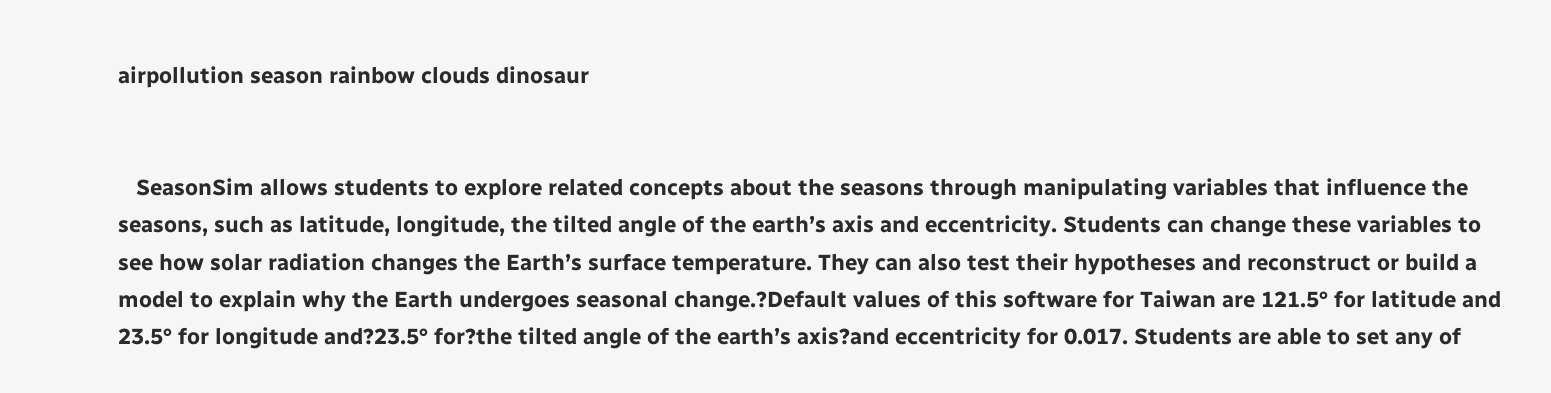airpollution season rainbow clouds dinosaur


   SeasonSim allows students to explore related concepts about the seasons through manipulating variables that influence the seasons, such as latitude, longitude, the tilted angle of the earth’s axis and eccentricity. Students can change these variables to see how solar radiation changes the Earth’s surface temperature. They can also test their hypotheses and reconstruct or build a model to explain why the Earth undergoes seasonal change.?Default values of this software for Taiwan are 121.5° for latitude and 23.5° for longitude and?23.5° for?the tilted angle of the earth’s axis?and eccentricity for 0.017. Students are able to set any of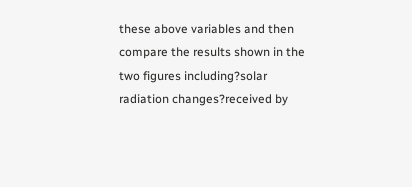these above variables and then compare the results shown in the two figures including?solar radiation changes?received by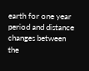earth for one year period and distance changes between the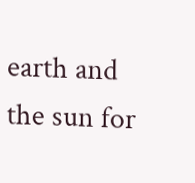earth and the sun for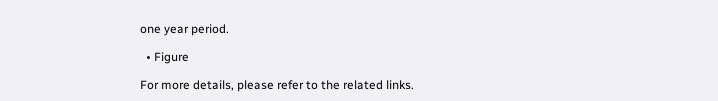one year period.

  • Figure

For more details, please refer to the related links.